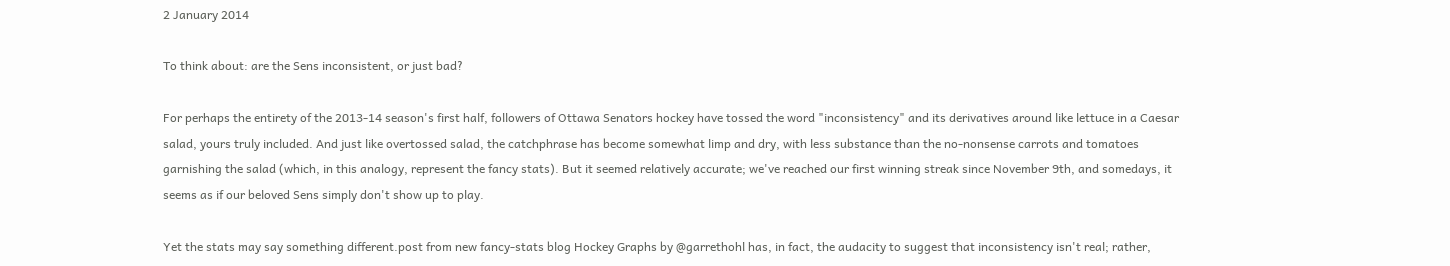2 January 2014

To think about: are the Sens inconsistent, or just bad?

For perhaps the entirety of the 2013-14 season's first half, followers of Ottawa Senators hockey have tossed the word "inconsistency" and its derivatives around like lettuce in a Caesar salad, yours truly included. And just like overtossed salad, the catchphrase has become somewhat limp and dry, with less substance than the no-nonsense carrots and tomatoes garnishing the salad (which, in this analogy, represent the fancy stats). But it seemed relatively accurate; we've reached our first winning streak since November 9th, and somedays, it seems as if our beloved Sens simply don't show up to play.

Yet the stats may say something different.post from new fancy-stats blog Hockey Graphs by @garrethohl has, in fact, the audacity to suggest that inconsistency isn't real; rather,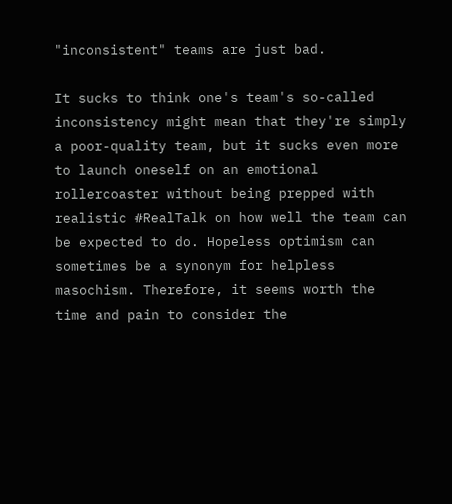"inconsistent" teams are just bad.

It sucks to think one's team's so-called inconsistency might mean that they're simply a poor-quality team, but it sucks even more to launch oneself on an emotional rollercoaster without being prepped with realistic #RealTalk on how well the team can be expected to do. Hopeless optimism can sometimes be a synonym for helpless masochism. Therefore, it seems worth the time and pain to consider the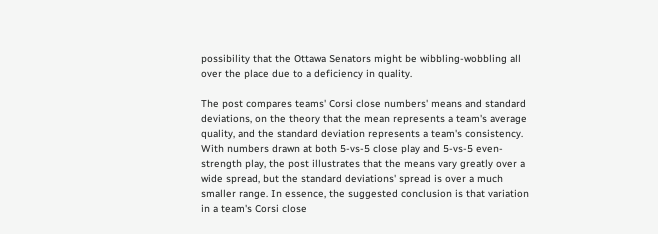possibility that the Ottawa Senators might be wibbling-wobbling all over the place due to a deficiency in quality.

The post compares teams' Corsi close numbers' means and standard deviations, on the theory that the mean represents a team's average quality, and the standard deviation represents a team's consistency. With numbers drawn at both 5-vs-5 close play and 5-vs-5 even-strength play, the post illustrates that the means vary greatly over a wide spread, but the standard deviations' spread is over a much smaller range. In essence, the suggested conclusion is that variation in a team's Corsi close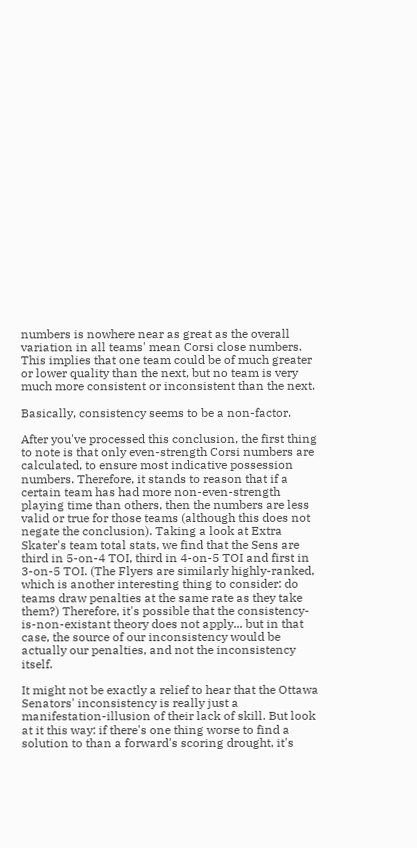numbers is nowhere near as great as the overall variation in all teams' mean Corsi close numbers. This implies that one team could be of much greater or lower quality than the next, but no team is very much more consistent or inconsistent than the next.

Basically, consistency seems to be a non-factor.

After you've processed this conclusion, the first thing to note is that only even-strength Corsi numbers are calculated, to ensure most indicative possession numbers. Therefore, it stands to reason that if a certain team has had more non-even-strength playing time than others, then the numbers are less valid or true for those teams (although this does not negate the conclusion). Taking a look at Extra Skater's team total stats, we find that the Sens are third in 5-on-4 TOI, third in 4-on-5 TOI and first in 3-on-5 TOI. (The Flyers are similarly highly-ranked, which is another interesting thing to consider: do teams draw penalties at the same rate as they take them?) Therefore, it's possible that the consistency-is-non-existant theory does not apply... but in that case, the source of our inconsistency would be actually our penalties, and not the inconsistency itself.

It might not be exactly a relief to hear that the Ottawa Senators' inconsistency is really just a manifestation-illusion of their lack of skill. But look at it this way: if there's one thing worse to find a solution to than a forward's scoring drought, it's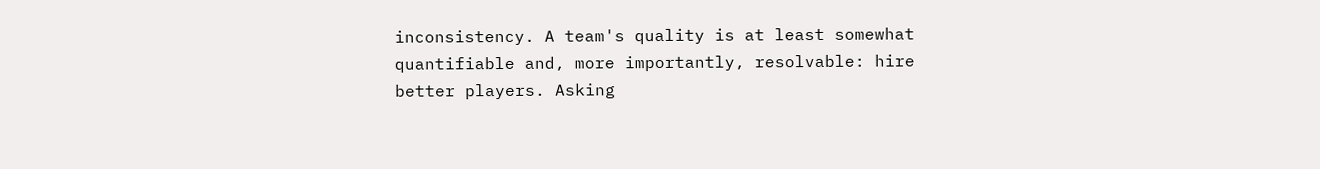inconsistency. A team's quality is at least somewhat quantifiable and, more importantly, resolvable: hire better players. Asking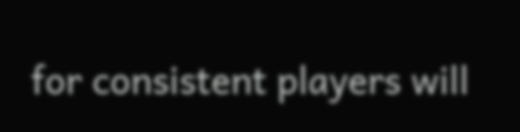for consistent players will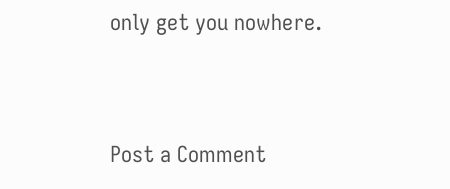only get you nowhere.


Post a Comment